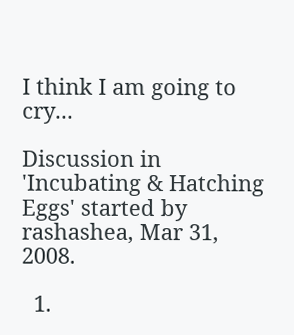I think I am going to cry...

Discussion in 'Incubating & Hatching Eggs' started by rashashea, Mar 31, 2008.

  1.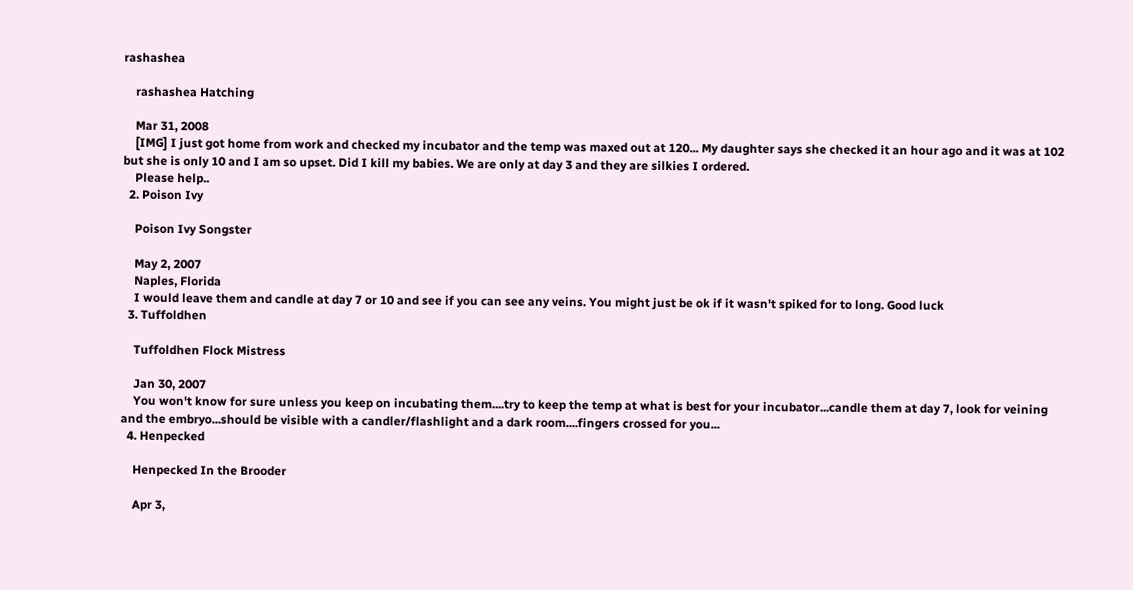rashashea

    rashashea Hatching

    Mar 31, 2008
    [IMG] I just got home from work and checked my incubator and the temp was maxed out at 120... My daughter says she checked it an hour ago and it was at 102 but she is only 10 and I am so upset. Did I kill my babies. We are only at day 3 and they are silkies I ordered.
    Please help..
  2. Poison Ivy

    Poison Ivy Songster

    May 2, 2007
    Naples, Florida
    I would leave them and candle at day 7 or 10 and see if you can see any veins. You might just be ok if it wasn't spiked for to long. Good luck
  3. Tuffoldhen

    Tuffoldhen Flock Mistress

    Jan 30, 2007
    You won't know for sure unless you keep on incubating them....try to keep the temp at what is best for your incubator...candle them at day 7, look for veining and the embryo...should be visible with a candler/flashlight and a dark room....fingers crossed for you...
  4. Henpecked

    Henpecked In the Brooder

    Apr 3,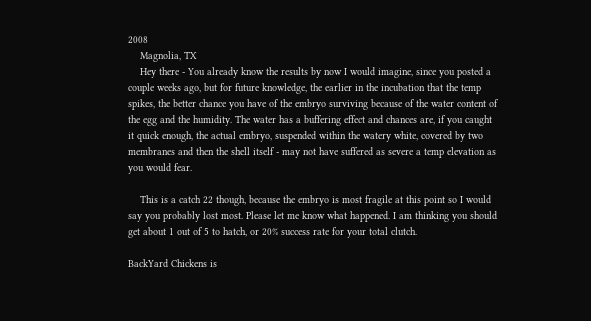2008
    Magnolia, TX
    Hey there - You already know the results by now I would imagine, since you posted a couple weeks ago, but for future knowledge, the earlier in the incubation that the temp spikes, the better chance you have of the embryo surviving because of the water content of the egg and the humidity. The water has a buffering effect and chances are, if you caught it quick enough, the actual embryo, suspended within the watery white, covered by two membranes and then the shell itself - may not have suffered as severe a temp elevation as you would fear.

    This is a catch 22 though, because the embryo is most fragile at this point so I would say you probably lost most. Please let me know what happened. I am thinking you should get about 1 out of 5 to hatch, or 20% success rate for your total clutch.

BackYard Chickens is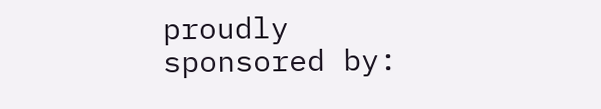proudly sponsored by: